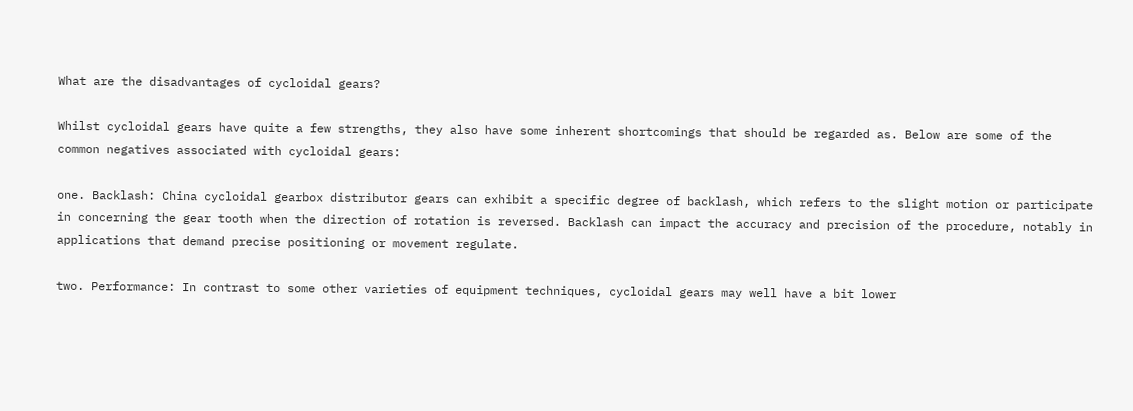What are the disadvantages of cycloidal gears?

Whilst cycloidal gears have quite a few strengths, they also have some inherent shortcomings that should be regarded as. Below are some of the common negatives associated with cycloidal gears:

one. Backlash: China cycloidal gearbox distributor gears can exhibit a specific degree of backlash, which refers to the slight motion or participate in concerning the gear tooth when the direction of rotation is reversed. Backlash can impact the accuracy and precision of the procedure, notably in applications that demand precise positioning or movement regulate.

two. Performance: In contrast to some other varieties of equipment techniques, cycloidal gears may well have a bit lower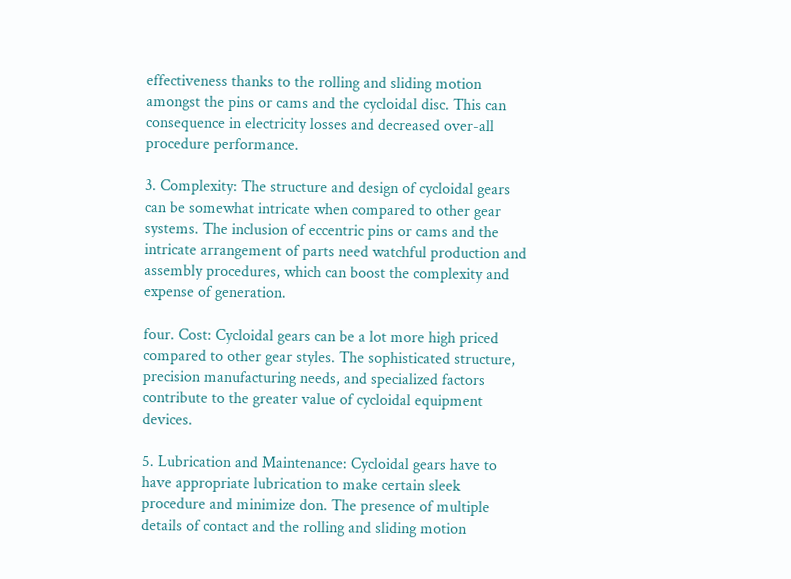effectiveness thanks to the rolling and sliding motion amongst the pins or cams and the cycloidal disc. This can consequence in electricity losses and decreased over-all procedure performance.

3. Complexity: The structure and design of cycloidal gears can be somewhat intricate when compared to other gear systems. The inclusion of eccentric pins or cams and the intricate arrangement of parts need watchful production and assembly procedures, which can boost the complexity and expense of generation.

four. Cost: Cycloidal gears can be a lot more high priced compared to other gear styles. The sophisticated structure, precision manufacturing needs, and specialized factors contribute to the greater value of cycloidal equipment devices.

5. Lubrication and Maintenance: Cycloidal gears have to have appropriate lubrication to make certain sleek procedure and minimize don. The presence of multiple details of contact and the rolling and sliding motion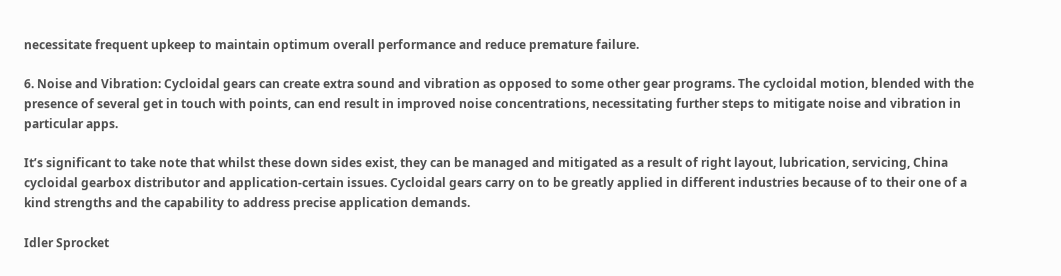necessitate frequent upkeep to maintain optimum overall performance and reduce premature failure.

6. Noise and Vibration: Cycloidal gears can create extra sound and vibration as opposed to some other gear programs. The cycloidal motion, blended with the presence of several get in touch with points, can end result in improved noise concentrations, necessitating further steps to mitigate noise and vibration in particular apps.

It’s significant to take note that whilst these down sides exist, they can be managed and mitigated as a result of right layout, lubrication, servicing, China cycloidal gearbox distributor and application-certain issues. Cycloidal gears carry on to be greatly applied in different industries because of to their one of a kind strengths and the capability to address precise application demands.

Idler Sprocket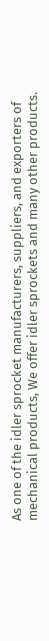As one of the idler sprocket manufacturers, suppliers, and exporters of mechanical products, We offer idler sprockets and many other products.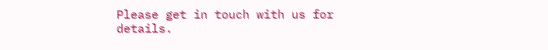Please get in touch with us for details.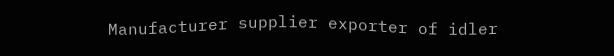Manufacturer supplier exporter of idler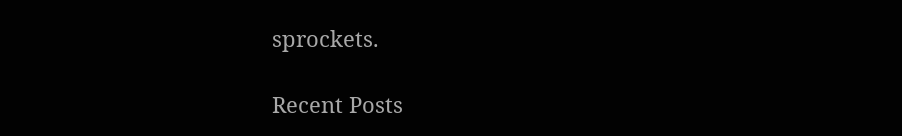sprockets.

Recent Posts